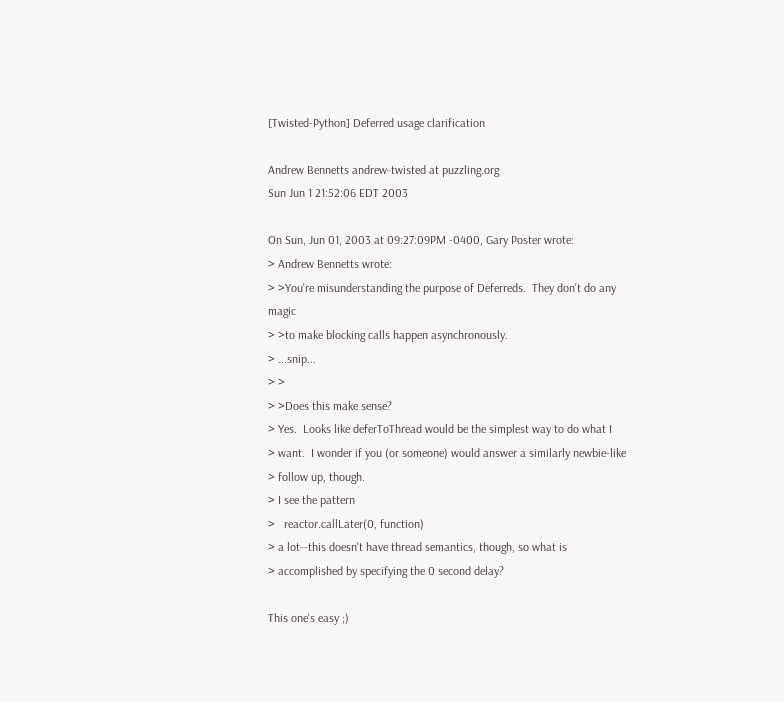[Twisted-Python] Deferred usage clarification

Andrew Bennetts andrew-twisted at puzzling.org
Sun Jun 1 21:52:06 EDT 2003

On Sun, Jun 01, 2003 at 09:27:09PM -0400, Gary Poster wrote:
> Andrew Bennetts wrote:
> >You're misunderstanding the purpose of Deferreds.  They don't do any magic
> >to make blocking calls happen asynchronously.
> ...snip...
> >
> >Does this make sense?
> Yes.  Looks like deferToThread would be the simplest way to do what I
> want.  I wonder if you (or someone) would answer a similarly newbie-like
> follow up, though.
> I see the pattern
>   reactor.callLater(0, function)
> a lot--this doesn't have thread semantics, though, so what is
> accomplished by specifying the 0 second delay?

This one's easy ;)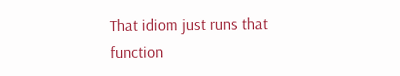That idiom just runs that function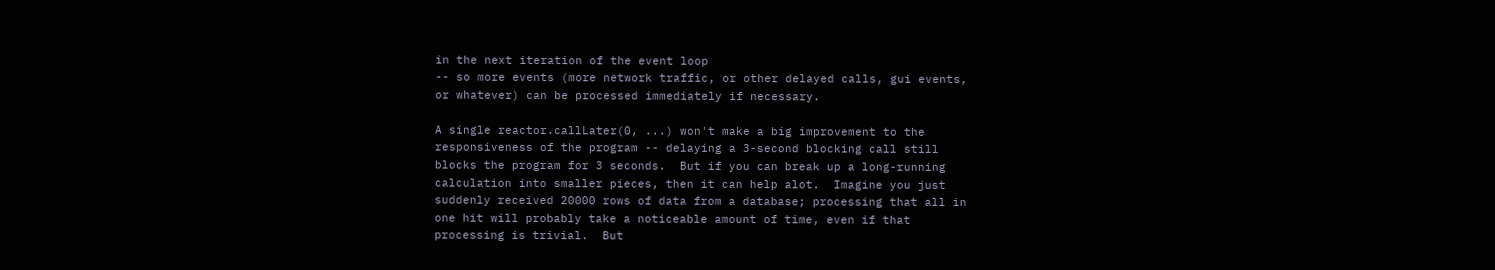in the next iteration of the event loop
-- so more events (more network traffic, or other delayed calls, gui events,
or whatever) can be processed immediately if necessary.

A single reactor.callLater(0, ...) won't make a big improvement to the
responsiveness of the program -- delaying a 3-second blocking call still
blocks the program for 3 seconds.  But if you can break up a long-running
calculation into smaller pieces, then it can help alot.  Imagine you just
suddenly received 20000 rows of data from a database; processing that all in
one hit will probably take a noticeable amount of time, even if that
processing is trivial.  But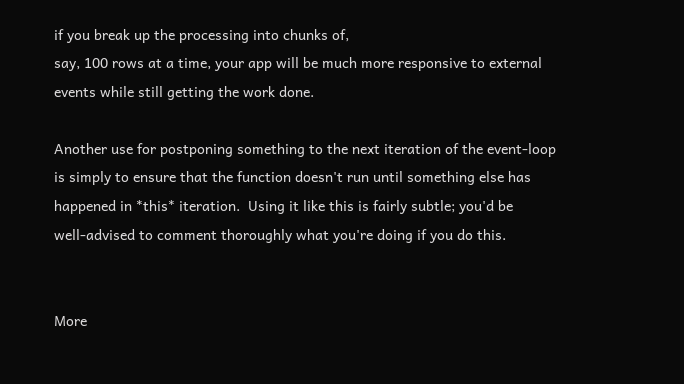if you break up the processing into chunks of,
say, 100 rows at a time, your app will be much more responsive to external
events while still getting the work done.

Another use for postponing something to the next iteration of the event-loop
is simply to ensure that the function doesn't run until something else has
happened in *this* iteration.  Using it like this is fairly subtle; you'd be
well-advised to comment thoroughly what you're doing if you do this.


More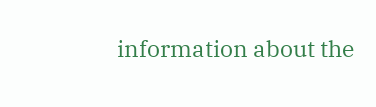information about the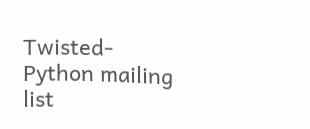Twisted-Python mailing list